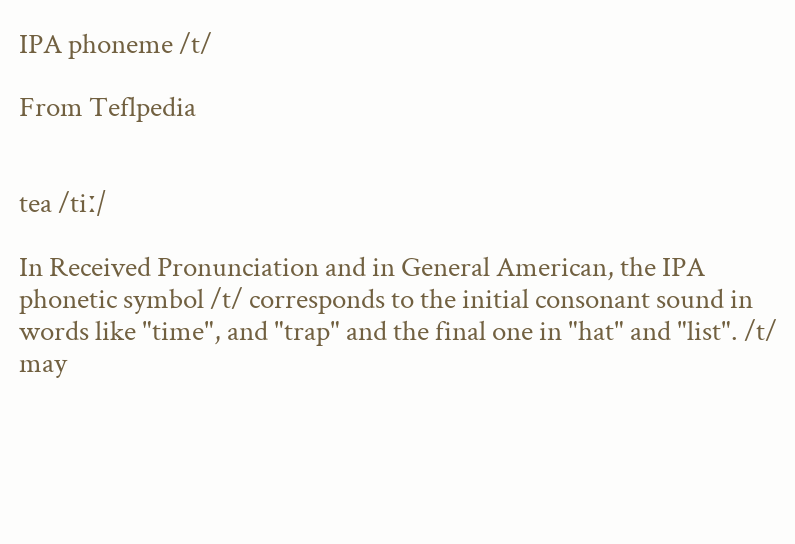IPA phoneme /t/

From Teflpedia


tea /tiː/

In Received Pronunciation and in General American, the IPA phonetic symbol /t/ corresponds to the initial consonant sound in words like "time", and "trap" and the final one in "hat" and "list". /t/ may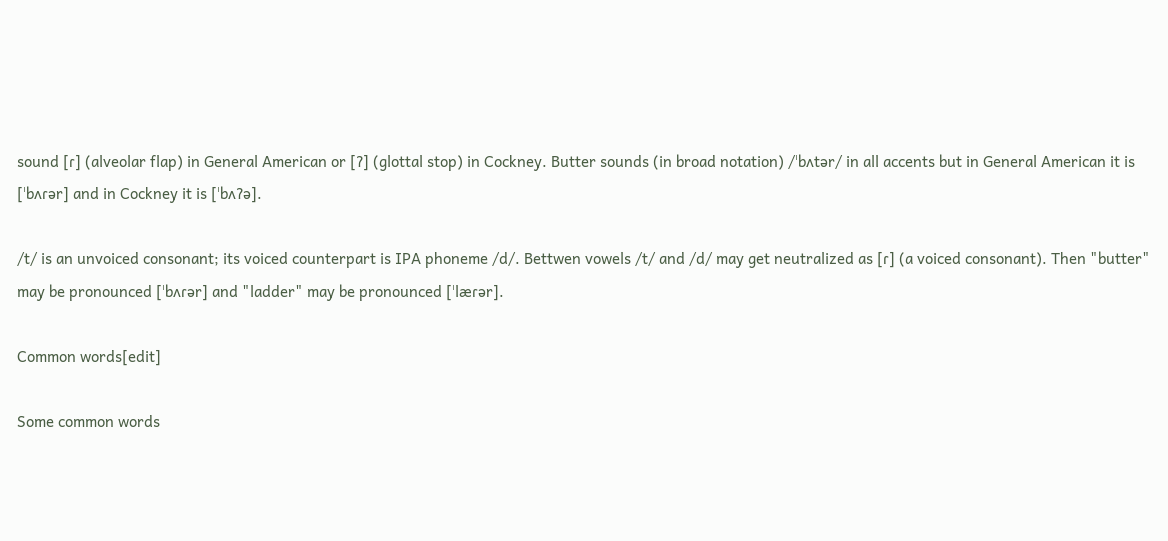sound [ɾ] (alveolar flap) in General American or [ʔ] (glottal stop) in Cockney. Butter sounds (in broad notation) /ˈbʌtər/ in all accents but in General American it is [ˈbʌɾər] and in Cockney it is [ˈbʌʔə].

/t/ is an unvoiced consonant; its voiced counterpart is IPA phoneme /d/. Bettwen vowels /t/ and /d/ may get neutralized as [ɾ] (a voiced consonant). Then "butter" may be pronounced [ˈbʌɾər] and "ladder" may be pronounced [ˈlæɾər].

Common words[edit]

Some common words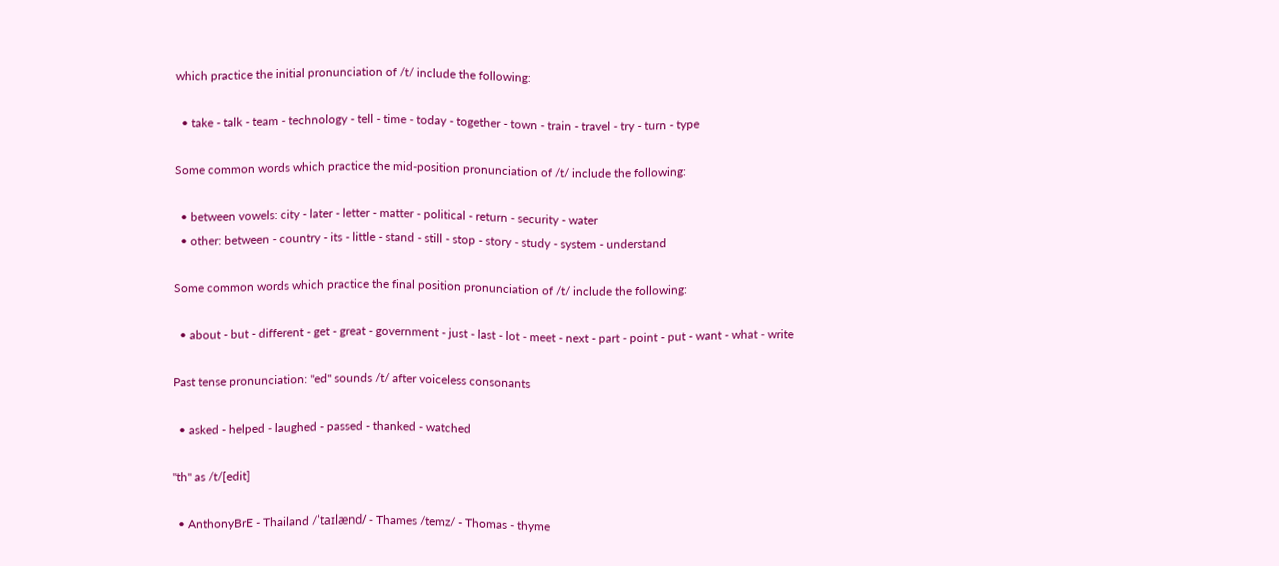which practice the initial pronunciation of /t/ include the following:

  • take - talk - team - technology - tell - time - today - together - town - train - travel - try - turn - type

Some common words which practice the mid-position pronunciation of /t/ include the following:

  • between vowels: city - later - letter - matter - political - return - security - water
  • other: between - country - its - little - stand - still - stop - story - study - system - understand

Some common words which practice the final position pronunciation of /t/ include the following:

  • about - but - different - get - great - government - just - last - lot - meet - next - part - point - put - want - what - write

Past tense pronunciation: "ed" sounds /t/ after voiceless consonants

  • asked - helped - laughed - passed - thanked - watched

"th" as /t/[edit]

  • AnthonyBrE - Thailand /ˈtaɪlænd/ - Thames /temz/ - Thomas - thyme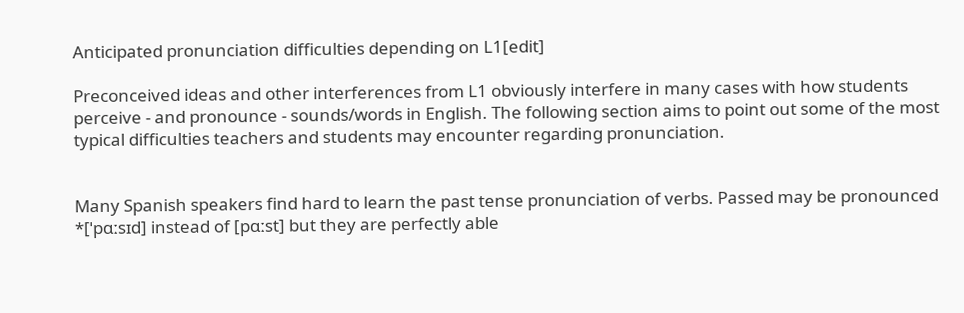Anticipated pronunciation difficulties depending on L1[edit]

Preconceived ideas and other interferences from L1 obviously interfere in many cases with how students perceive - and pronounce - sounds/words in English. The following section aims to point out some of the most typical difficulties teachers and students may encounter regarding pronunciation.


Many Spanish speakers find hard to learn the past tense pronunciation of verbs. Passed may be pronounced *[ˈpɑːsɪd] instead of [pɑːst] but they are perfectly able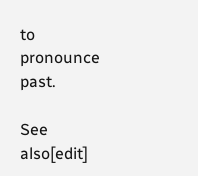to pronounce past.

See also[edit]